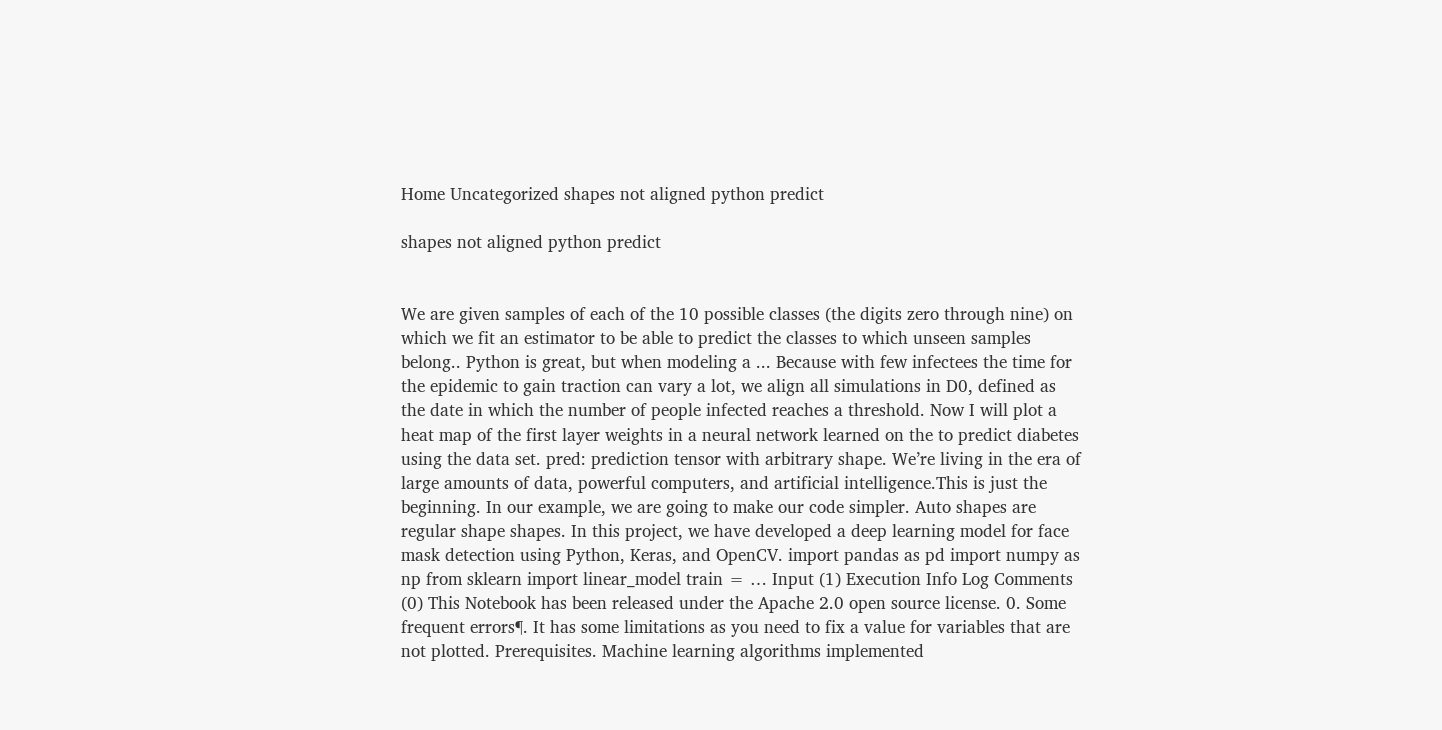Home Uncategorized shapes not aligned python predict

shapes not aligned python predict


We are given samples of each of the 10 possible classes (the digits zero through nine) on which we fit an estimator to be able to predict the classes to which unseen samples belong.. Python is great, but when modeling a ... Because with few infectees the time for the epidemic to gain traction can vary a lot, we align all simulations in D0, defined as the date in which the number of people infected reaches a threshold. Now I will plot a heat map of the first layer weights in a neural network learned on the to predict diabetes using the data set. pred: prediction tensor with arbitrary shape. We’re living in the era of large amounts of data, powerful computers, and artificial intelligence.This is just the beginning. In our example, we are going to make our code simpler. Auto shapes are regular shape shapes. In this project, we have developed a deep learning model for face mask detection using Python, Keras, and OpenCV. import pandas as pd import numpy as np from sklearn import linear_model train = … Input (1) Execution Info Log Comments (0) This Notebook has been released under the Apache 2.0 open source license. 0. Some frequent errors¶. It has some limitations as you need to fix a value for variables that are not plotted. Prerequisites. Machine learning algorithms implemented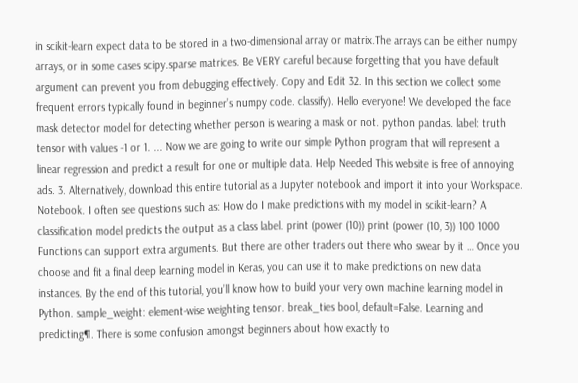in scikit-learn expect data to be stored in a two-dimensional array or matrix.The arrays can be either numpy arrays, or in some cases scipy.sparse matrices. Be VERY careful because forgetting that you have default argument can prevent you from debugging effectively. Copy and Edit 32. In this section we collect some frequent errors typically found in beginner’s numpy code. classify). Hello everyone! We developed the face mask detector model for detecting whether person is wearing a mask or not. python pandas. label: truth tensor with values -1 or 1. ... Now we are going to write our simple Python program that will represent a linear regression and predict a result for one or multiple data. Help Needed This website is free of annoying ads. 3. Alternatively, download this entire tutorial as a Jupyter notebook and import it into your Workspace. Notebook. I often see questions such as: How do I make predictions with my model in scikit-learn? A classification model predicts the output as a class label. print (power (10)) print (power (10, 3)) 100 1000 Functions can support extra arguments. But there are other traders out there who swear by it … Once you choose and fit a final deep learning model in Keras, you can use it to make predictions on new data instances. By the end of this tutorial, you’ll know how to build your very own machine learning model in Python. sample_weight: element-wise weighting tensor. break_ties bool, default=False. Learning and predicting¶. There is some confusion amongst beginners about how exactly to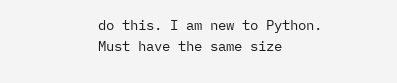do this. I am new to Python. Must have the same size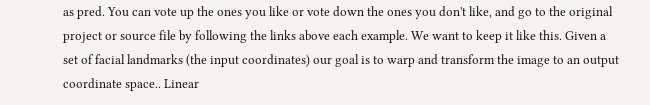as pred. You can vote up the ones you like or vote down the ones you don't like, and go to the original project or source file by following the links above each example. We want to keep it like this. Given a set of facial landmarks (the input coordinates) our goal is to warp and transform the image to an output coordinate space.. Linear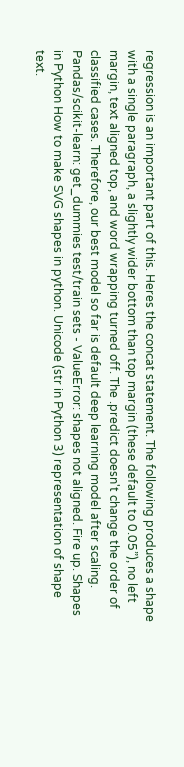regression is an important part of this. Heres the concat statement. The following produces a shape with a single paragraph, a slightly wider bottom than top margin (these default to 0.05”), no left margin, text aligned top, and word wrapping turned off. The .predict doesn't change the order of classified cases. Therefore, our best model so far is default deep learning model after scaling. Pandas/scikit-learn: get_dummies test/train sets - ValueError: shapes not aligned. Fire up. Shapes in Python How to make SVG shapes in python. Unicode (str in Python 3) representation of shape text.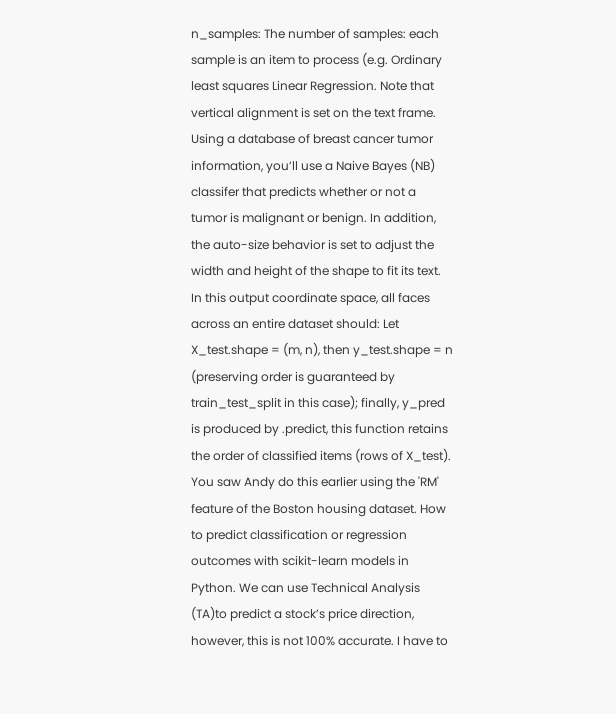n_samples: The number of samples: each sample is an item to process (e.g. Ordinary least squares Linear Regression. Note that vertical alignment is set on the text frame. Using a database of breast cancer tumor information, you’ll use a Naive Bayes (NB) classifer that predicts whether or not a tumor is malignant or benign. In addition, the auto-size behavior is set to adjust the width and height of the shape to fit its text. In this output coordinate space, all faces across an entire dataset should: Let X_test.shape = (m, n), then y_test.shape = n (preserving order is guaranteed by train_test_split in this case); finally, y_pred is produced by .predict, this function retains the order of classified items (rows of X_test). You saw Andy do this earlier using the 'RM' feature of the Boston housing dataset. How to predict classification or regression outcomes with scikit-learn models in Python. We can use Technical Analysis (TA)to predict a stock’s price direction, however, this is not 100% accurate. I have to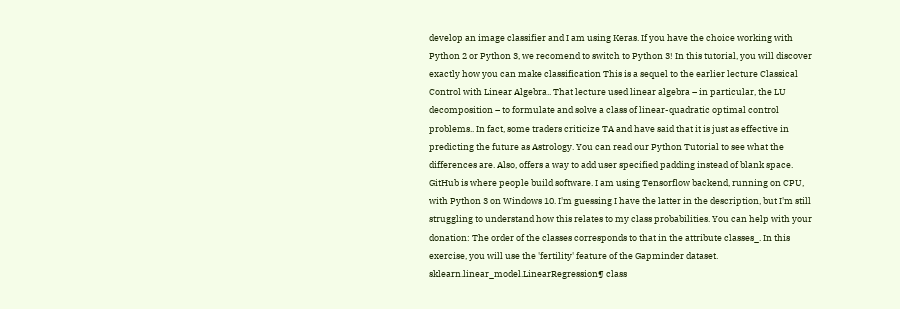develop an image classifier and I am using Keras. If you have the choice working with Python 2 or Python 3, we recomend to switch to Python 3! In this tutorial, you will discover exactly how you can make classification This is a sequel to the earlier lecture Classical Control with Linear Algebra.. That lecture used linear algebra – in particular, the LU decomposition – to formulate and solve a class of linear-quadratic optimal control problems.. In fact, some traders criticize TA and have said that it is just as effective in predicting the future as Astrology. You can read our Python Tutorial to see what the differences are. Also, offers a way to add user specified padding instead of blank space. GitHub is where people build software. I am using Tensorflow backend, running on CPU, with Python 3 on Windows 10. I'm guessing I have the latter in the description, but I'm still struggling to understand how this relates to my class probabilities. You can help with your donation: The order of the classes corresponds to that in the attribute classes_. In this exercise, you will use the 'fertility' feature of the Gapminder dataset. sklearn.linear_model.LinearRegression¶ class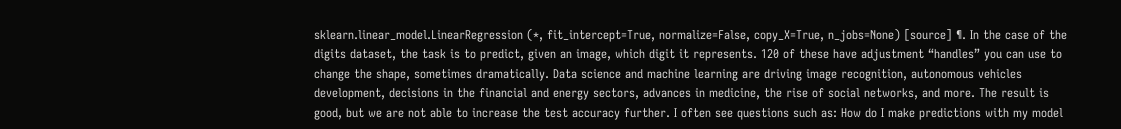sklearn.linear_model.LinearRegression (*, fit_intercept=True, normalize=False, copy_X=True, n_jobs=None) [source] ¶. In the case of the digits dataset, the task is to predict, given an image, which digit it represents. 120 of these have adjustment “handles” you can use to change the shape, sometimes dramatically. Data science and machine learning are driving image recognition, autonomous vehicles development, decisions in the financial and energy sectors, advances in medicine, the rise of social networks, and more. The result is good, but we are not able to increase the test accuracy further. I often see questions such as: How do I make predictions with my model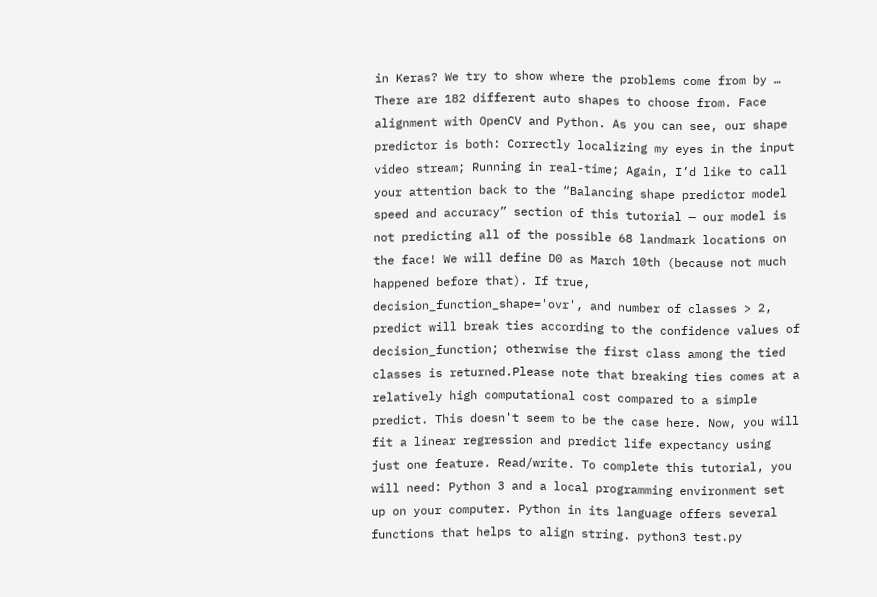in Keras? We try to show where the problems come from by … There are 182 different auto shapes to choose from. Face alignment with OpenCV and Python. As you can see, our shape predictor is both: Correctly localizing my eyes in the input video stream; Running in real-time; Again, I’d like to call your attention back to the “Balancing shape predictor model speed and accuracy” section of this tutorial — our model is not predicting all of the possible 68 landmark locations on the face! We will define D0 as March 10th (because not much happened before that). If true, decision_function_shape='ovr', and number of classes > 2, predict will break ties according to the confidence values of decision_function; otherwise the first class among the tied classes is returned.Please note that breaking ties comes at a relatively high computational cost compared to a simple predict. This doesn't seem to be the case here. Now, you will fit a linear regression and predict life expectancy using just one feature. Read/write. To complete this tutorial, you will need: Python 3 and a local programming environment set up on your computer. Python in its language offers several functions that helps to align string. python3 test.py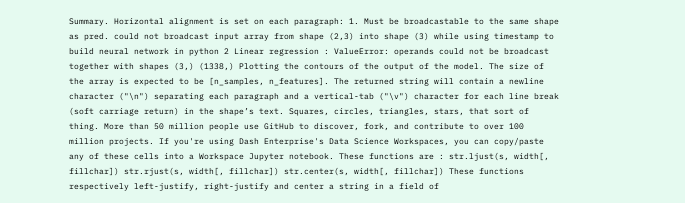Summary. Horizontal alignment is set on each paragraph: 1. Must be broadcastable to the same shape as pred. could not broadcast input array from shape (2,3) into shape (3) while using timestamp to build neural network in python 2 Linear regression : ValueError: operands could not be broadcast together with shapes (3,) (1338,) Plotting the contours of the output of the model. The size of the array is expected to be [n_samples, n_features]. The returned string will contain a newline character ("\n") separating each paragraph and a vertical-tab ("\v") character for each line break (soft carriage return) in the shape’s text. Squares, circles, triangles, stars, that sort of thing. More than 50 million people use GitHub to discover, fork, and contribute to over 100 million projects. If you're using Dash Enterprise's Data Science Workspaces, you can copy/paste any of these cells into a Workspace Jupyter notebook. These functions are : str.ljust(s, width[, fillchar]) str.rjust(s, width[, fillchar]) str.center(s, width[, fillchar]) These functions respectively left-justify, right-justify and center a string in a field of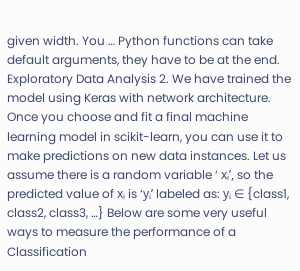given width. You … Python functions can take default arguments, they have to be at the end. Exploratory Data Analysis 2. We have trained the model using Keras with network architecture. Once you choose and fit a final machine learning model in scikit-learn, you can use it to make predictions on new data instances. Let us assume there is a random variable ‘ xᵢ’, so the predicted value of xᵢ is ‘yᵢ’ labeled as: yᵢ ∈ {class1, class2, class3, …} Below are some very useful ways to measure the performance of a Classification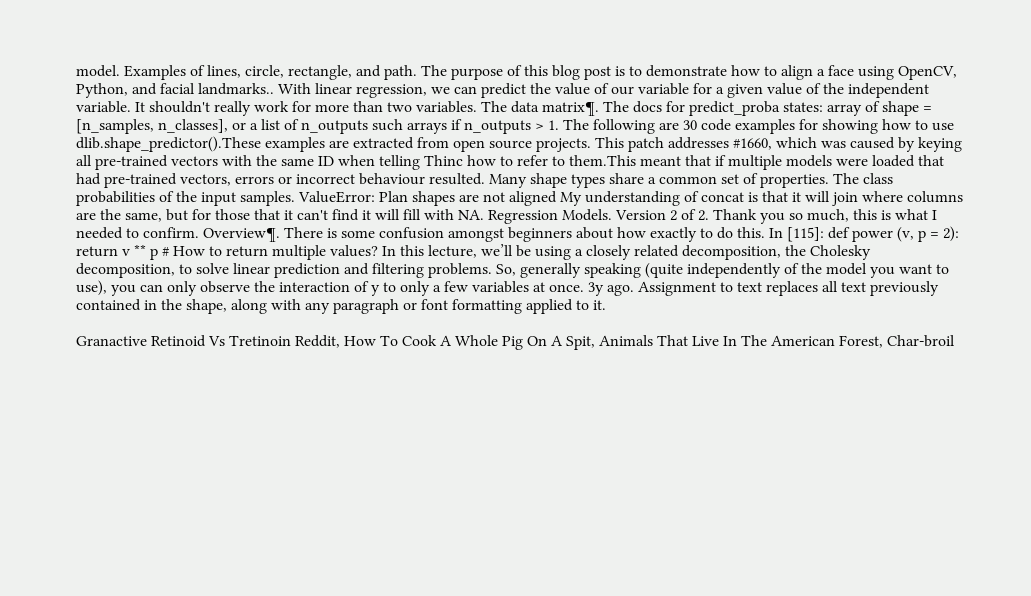model. Examples of lines, circle, rectangle, and path. The purpose of this blog post is to demonstrate how to align a face using OpenCV, Python, and facial landmarks.. With linear regression, we can predict the value of our variable for a given value of the independent variable. It shouldn't really work for more than two variables. The data matrix¶. The docs for predict_proba states: array of shape = [n_samples, n_classes], or a list of n_outputs such arrays if n_outputs > 1. The following are 30 code examples for showing how to use dlib.shape_predictor().These examples are extracted from open source projects. This patch addresses #1660, which was caused by keying all pre-trained vectors with the same ID when telling Thinc how to refer to them.This meant that if multiple models were loaded that had pre-trained vectors, errors or incorrect behaviour resulted. Many shape types share a common set of properties. The class probabilities of the input samples. ValueError: Plan shapes are not aligned My understanding of concat is that it will join where columns are the same, but for those that it can't find it will fill with NA. Regression Models. Version 2 of 2. Thank you so much, this is what I needed to confirm. Overview¶. There is some confusion amongst beginners about how exactly to do this. In [115]: def power (v, p = 2): return v ** p # How to return multiple values? In this lecture, we’ll be using a closely related decomposition, the Cholesky decomposition, to solve linear prediction and filtering problems. So, generally speaking (quite independently of the model you want to use), you can only observe the interaction of y to only a few variables at once. 3y ago. Assignment to text replaces all text previously contained in the shape, along with any paragraph or font formatting applied to it.

Granactive Retinoid Vs Tretinoin Reddit, How To Cook A Whole Pig On A Spit, Animals That Live In The American Forest, Char-broil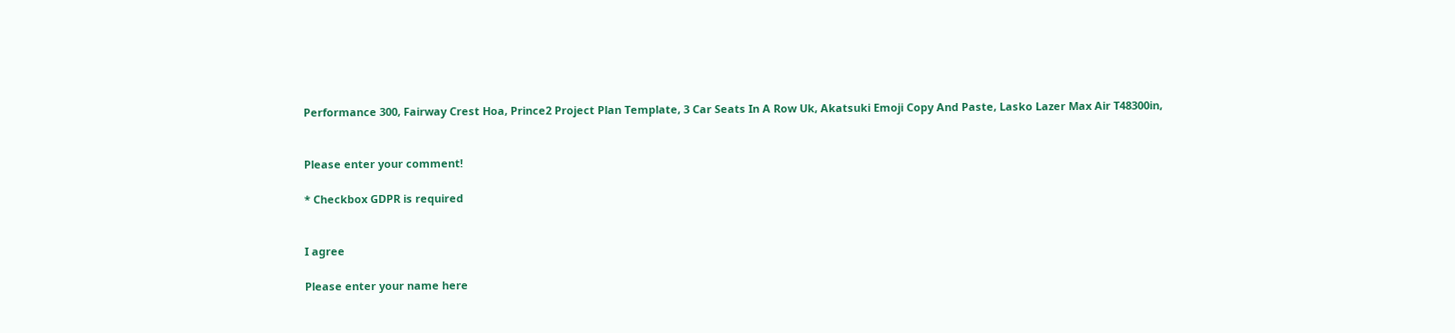Performance 300, Fairway Crest Hoa, Prince2 Project Plan Template, 3 Car Seats In A Row Uk, Akatsuki Emoji Copy And Paste, Lasko Lazer Max Air T48300in,


Please enter your comment!

* Checkbox GDPR is required


I agree

Please enter your name here